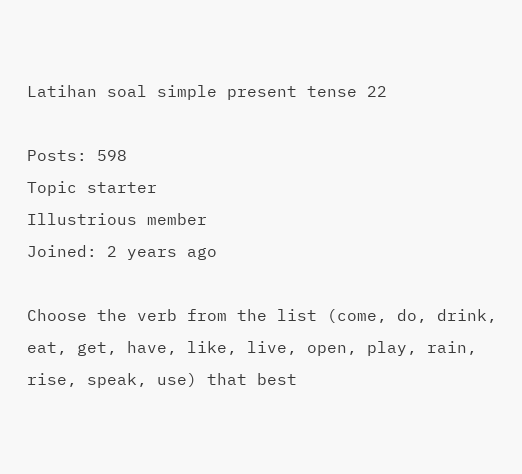Latihan soal simple present tense 22

Posts: 598
Topic starter
Illustrious member
Joined: 2 years ago

Choose the verb from the list (come, do, drink, eat, get, have, like, live, open, play, rain, rise, speak, use) that best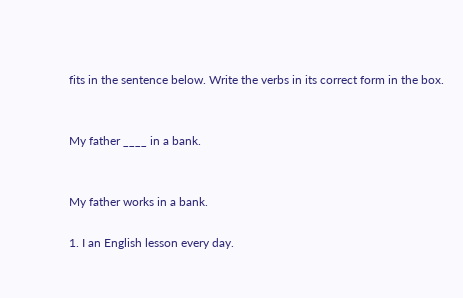fits in the sentence below. Write the verbs in its correct form in the box.


My father ____ in a bank.


My father works in a bank.

1. I an English lesson every day.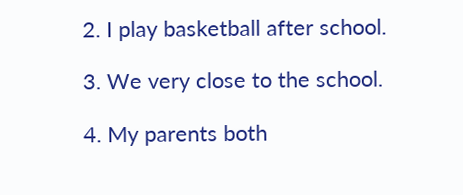2. I play basketball after school.

3. We very close to the school.

4. My parents both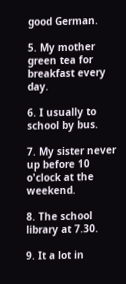good German.

5. My mother green tea for breakfast every day.

6. I usually to school by bus.

7. My sister never up before 10 o'clock at the weekend.

8. The school library at 7.30.

9. It a lot in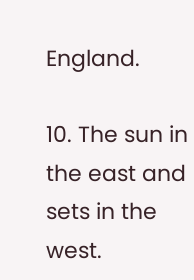England.

10. The sun in the east and sets in the west.